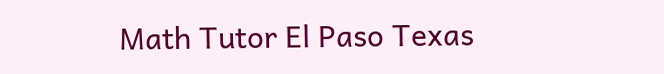Math Tutor El Paso Texas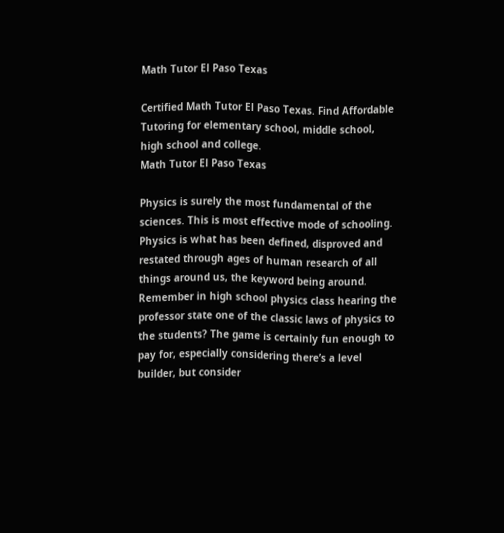Math Tutor El Paso Texas

Certified Math Tutor El Paso Texas. Find Affordable Tutoring for elementary school, middle school, high school and college.
Math Tutor El Paso Texas

Physics is surely the most fundamental of the sciences. This is most effective mode of schooling. Physics is what has been defined, disproved and restated through ages of human research of all things around us, the keyword being around. Remember in high school physics class hearing the professor state one of the classic laws of physics to the students? The game is certainly fun enough to pay for, especially considering there’s a level builder, but consider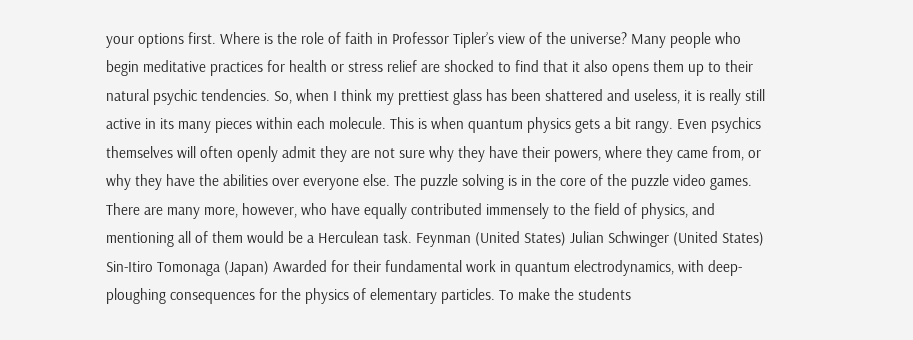your options first. Where is the role of faith in Professor Tipler’s view of the universe? Many people who begin meditative practices for health or stress relief are shocked to find that it also opens them up to their natural psychic tendencies. So, when I think my prettiest glass has been shattered and useless, it is really still active in its many pieces within each molecule. This is when quantum physics gets a bit rangy. Even psychics themselves will often openly admit they are not sure why they have their powers, where they came from, or why they have the abilities over everyone else. The puzzle solving is in the core of the puzzle video games. There are many more, however, who have equally contributed immensely to the field of physics, and mentioning all of them would be a Herculean task. Feynman (United States) Julian Schwinger (United States) Sin-Itiro Tomonaga (Japan) Awarded for their fundamental work in quantum electrodynamics, with deep-ploughing consequences for the physics of elementary particles. To make the students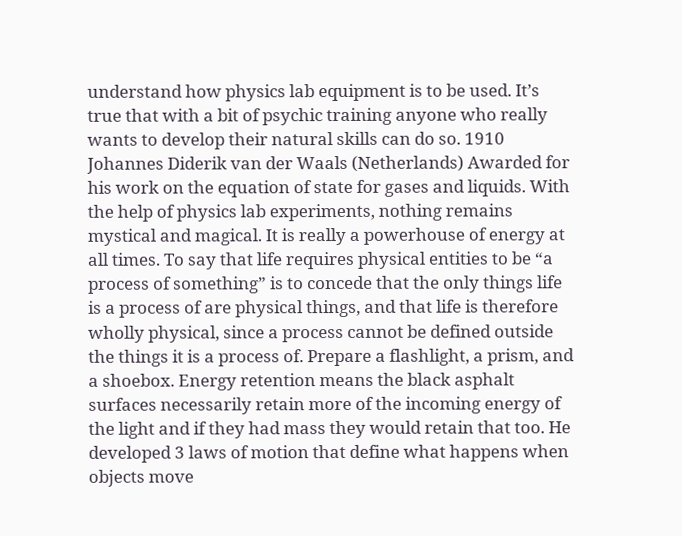understand how physics lab equipment is to be used. It’s true that with a bit of psychic training anyone who really wants to develop their natural skills can do so. 1910 Johannes Diderik van der Waals (Netherlands) Awarded for his work on the equation of state for gases and liquids. With the help of physics lab experiments, nothing remains mystical and magical. It is really a powerhouse of energy at all times. To say that life requires physical entities to be “a process of something” is to concede that the only things life is a process of are physical things, and that life is therefore wholly physical, since a process cannot be defined outside the things it is a process of. Prepare a flashlight, a prism, and a shoebox. Energy retention means the black asphalt surfaces necessarily retain more of the incoming energy of the light and if they had mass they would retain that too. He developed 3 laws of motion that define what happens when objects move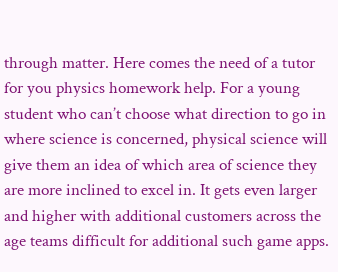through matter. Here comes the need of a tutor for you physics homework help. For a young student who can’t choose what direction to go in where science is concerned, physical science will give them an idea of which area of science they are more inclined to excel in. It gets even larger and higher with additional customers across the age teams difficult for additional such game apps.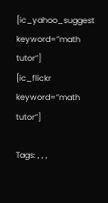[ic_yahoo_suggest keyword=”math tutor”]
[ic_flickr keyword=”math tutor”]

Tags: , , ,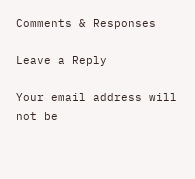Comments & Responses

Leave a Reply

Your email address will not be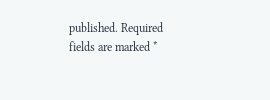published. Required fields are marked *